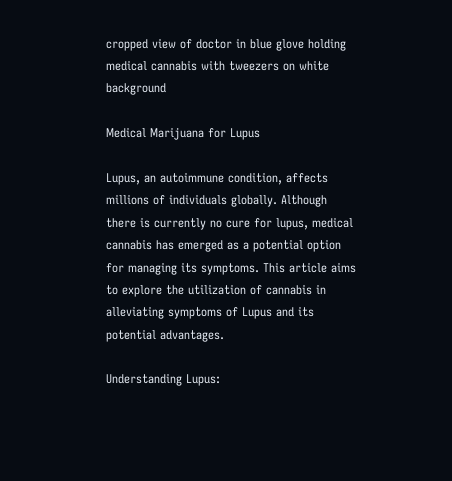cropped view of doctor in blue glove holding medical cannabis with tweezers on white background

Medical Marijuana for Lupus

Lupus, an autoimmune condition, affects millions of individuals globally. Although there is currently no cure for lupus, medical cannabis has emerged as a potential option for managing its symptoms. This article aims to explore the utilization of cannabis in alleviating symptoms of Lupus and its potential advantages.

Understanding Lupus: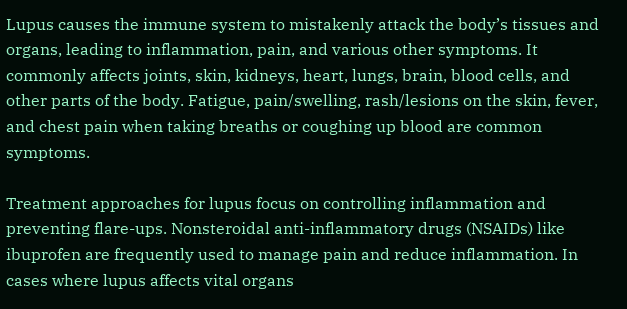Lupus causes the immune system to mistakenly attack the body’s tissues and organs, leading to inflammation, pain, and various other symptoms. It commonly affects joints, skin, kidneys, heart, lungs, brain, blood cells, and other parts of the body. Fatigue, pain/swelling, rash/lesions on the skin, fever, and chest pain when taking breaths or coughing up blood are common symptoms.

Treatment approaches for lupus focus on controlling inflammation and preventing flare-ups. Nonsteroidal anti-inflammatory drugs (NSAIDs) like ibuprofen are frequently used to manage pain and reduce inflammation. In cases where lupus affects vital organs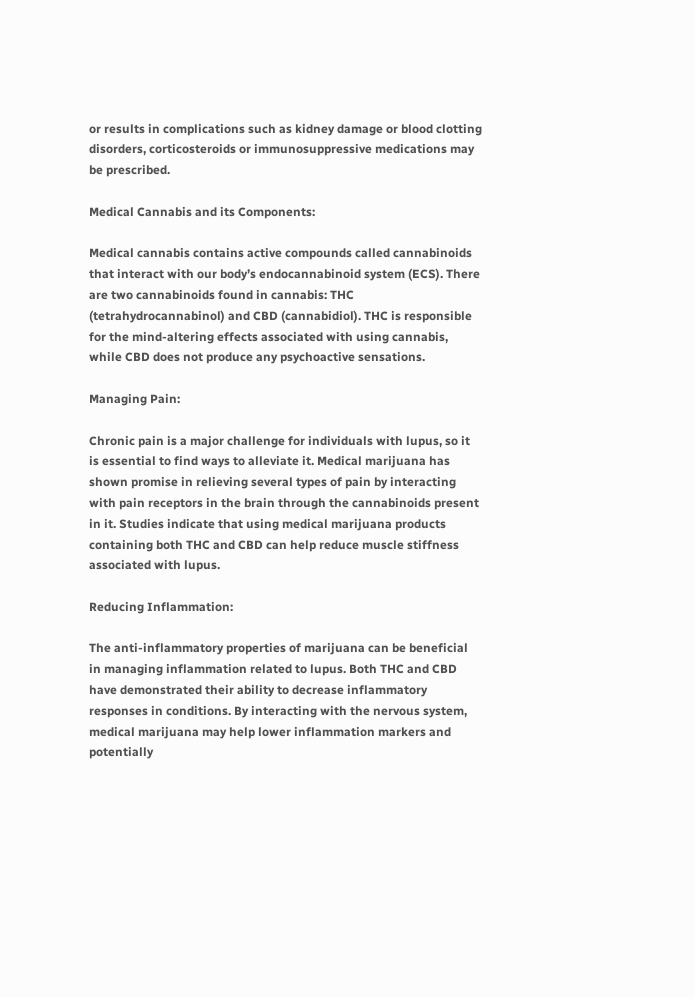or results in complications such as kidney damage or blood clotting disorders, corticosteroids or immunosuppressive medications may be prescribed.

Medical Cannabis and its Components:

Medical cannabis contains active compounds called cannabinoids that interact with our body’s endocannabinoid system (ECS). There are two cannabinoids found in cannabis: THC (tetrahydrocannabinol) and CBD (cannabidiol). THC is responsible for the mind-altering effects associated with using cannabis, while CBD does not produce any psychoactive sensations.

Managing Pain:

Chronic pain is a major challenge for individuals with lupus, so it is essential to find ways to alleviate it. Medical marijuana has shown promise in relieving several types of pain by interacting with pain receptors in the brain through the cannabinoids present in it. Studies indicate that using medical marijuana products containing both THC and CBD can help reduce muscle stiffness associated with lupus.

Reducing Inflammation:

The anti-inflammatory properties of marijuana can be beneficial in managing inflammation related to lupus. Both THC and CBD have demonstrated their ability to decrease inflammatory responses in conditions. By interacting with the nervous system, medical marijuana may help lower inflammation markers and potentially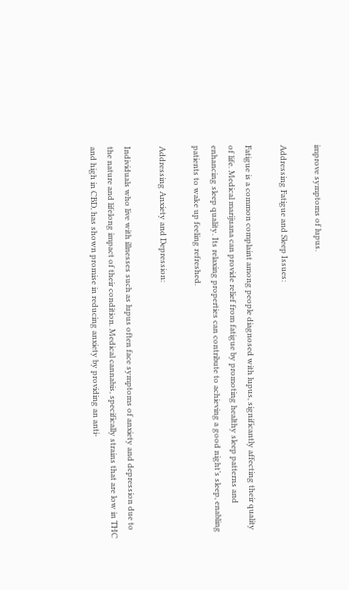improve symptoms of lupus.

Addressing Fatigue and Sleep Issues:

Fatigue is a common complaint among people diagnosed with lupus, significantly affecting their quality of life. Medical marijuana can provide relief from fatigue by promoting healthy sleep patterns and enhancing sleep quality. Its relaxing properties can contribute to achieving a good night’s sleep, enabling patients to wake up feeling refreshed.

Addressing Anxiety and Depression:

Individuals who live with illnesses such as lupus often face symptoms of anxiety and depression due to the nature and lifelong impact of their condition. Medical cannabis, specifically strains that are low in THC and high in CBD, has shown promise in reducing anxiety by providing an anti-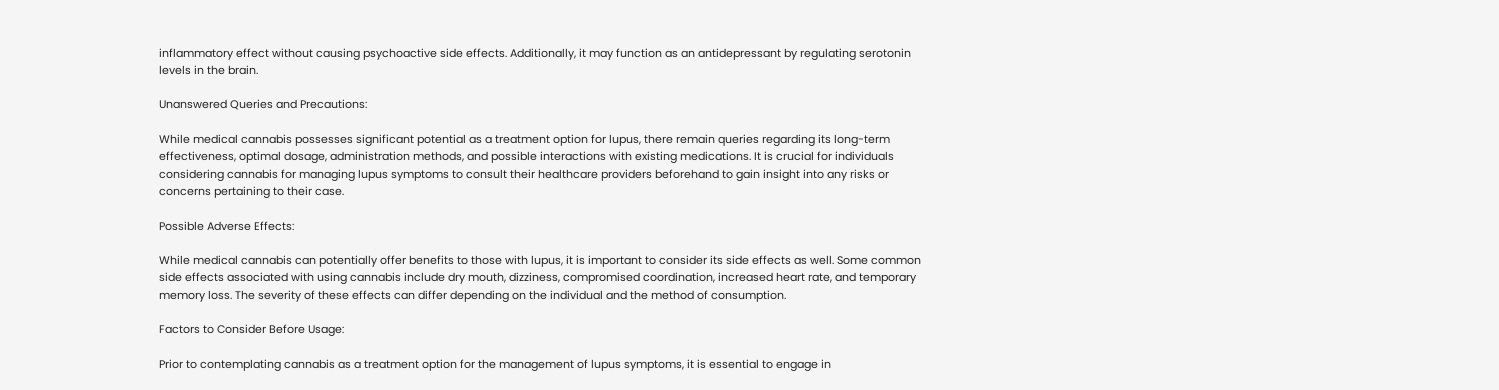inflammatory effect without causing psychoactive side effects. Additionally, it may function as an antidepressant by regulating serotonin levels in the brain.

Unanswered Queries and Precautions:

While medical cannabis possesses significant potential as a treatment option for lupus, there remain queries regarding its long-term effectiveness, optimal dosage, administration methods, and possible interactions with existing medications. It is crucial for individuals considering cannabis for managing lupus symptoms to consult their healthcare providers beforehand to gain insight into any risks or concerns pertaining to their case.

Possible Adverse Effects:

While medical cannabis can potentially offer benefits to those with lupus, it is important to consider its side effects as well. Some common side effects associated with using cannabis include dry mouth, dizziness, compromised coordination, increased heart rate, and temporary memory loss. The severity of these effects can differ depending on the individual and the method of consumption.

Factors to Consider Before Usage:

Prior to contemplating cannabis as a treatment option for the management of lupus symptoms, it is essential to engage in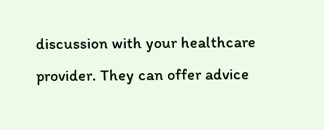discussion with your healthcare provider. They can offer advice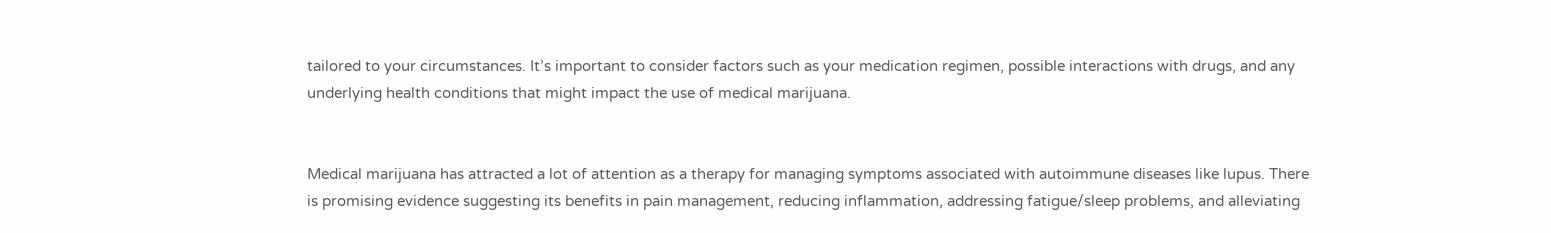tailored to your circumstances. It’s important to consider factors such as your medication regimen, possible interactions with drugs, and any underlying health conditions that might impact the use of medical marijuana.


Medical marijuana has attracted a lot of attention as a therapy for managing symptoms associated with autoimmune diseases like lupus. There is promising evidence suggesting its benefits in pain management, reducing inflammation, addressing fatigue/sleep problems, and alleviating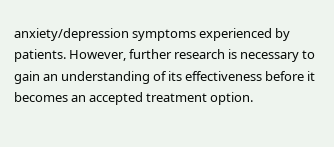anxiety/depression symptoms experienced by patients. However, further research is necessary to gain an understanding of its effectiveness before it becomes an accepted treatment option.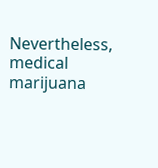Nevertheless, medical marijuana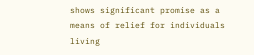shows significant promise as a means of relief for individuals living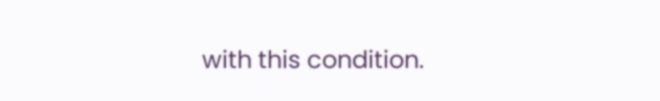with this condition.